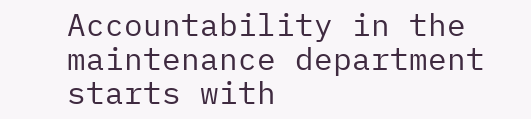Accountability in the maintenance department starts with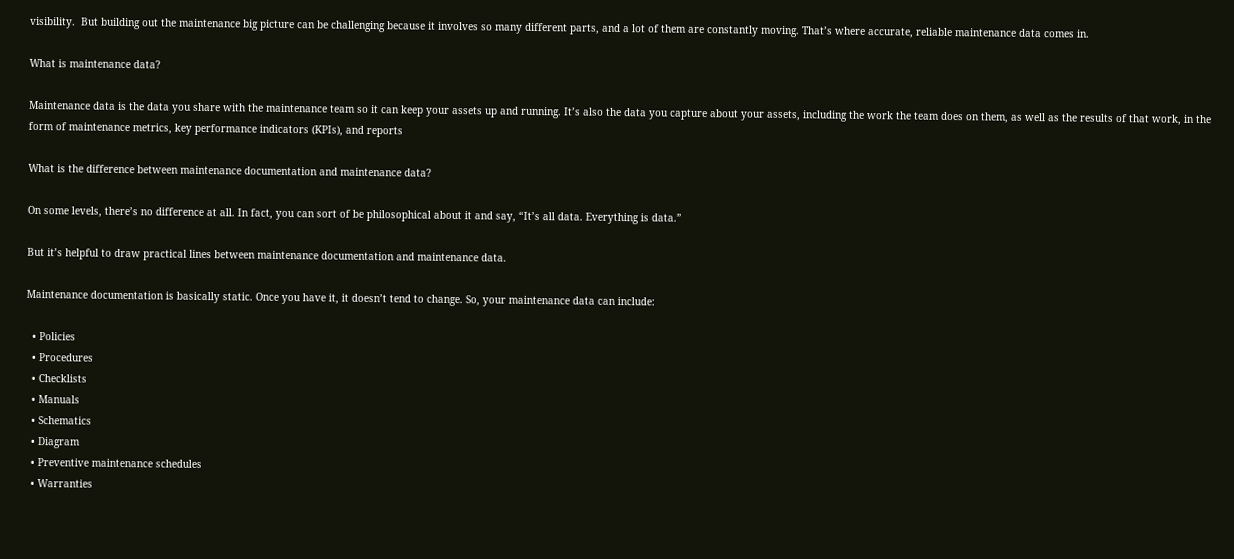visibility.  But building out the maintenance big picture can be challenging because it involves so many different parts, and a lot of them are constantly moving. That’s where accurate, reliable maintenance data comes in.

What is maintenance data?

Maintenance data is the data you share with the maintenance team so it can keep your assets up and running. It’s also the data you capture about your assets, including the work the team does on them, as well as the results of that work, in the form of maintenance metrics, key performance indicators (KPIs), and reports

What is the difference between maintenance documentation and maintenance data?

On some levels, there’s no difference at all. In fact, you can sort of be philosophical about it and say, “It’s all data. Everything is data.”

But it’s helpful to draw practical lines between maintenance documentation and maintenance data.

Maintenance documentation is basically static. Once you have it, it doesn’t tend to change. So, your maintenance data can include:

  • Policies
  • Procedures
  • Checklists
  • Manuals
  • Schematics
  • Diagram
  • Preventive maintenance schedules
  • Warranties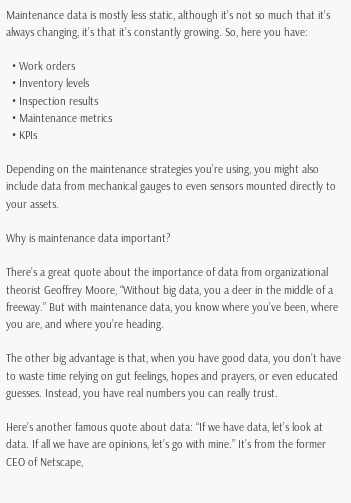Maintenance data is mostly less static, although it’s not so much that it’s always changing, it’s that it’s constantly growing. So, here you have:

  • Work orders
  • Inventory levels
  • Inspection results
  • Maintenance metrics
  • KPIs

Depending on the maintenance strategies you’re using, you might also include data from mechanical gauges to even sensors mounted directly to your assets.

Why is maintenance data important?

There’s a great quote about the importance of data from organizational theorist Geoffrey Moore, “Without big data, you a deer in the middle of a freeway.” But with maintenance data, you know where you’ve been, where you are, and where you’re heading.

The other big advantage is that, when you have good data, you don’t have to waste time relying on gut feelings, hopes and prayers, or even educated guesses. Instead, you have real numbers you can really trust.

Here’s another famous quote about data: “If we have data, let’s look at data. If all we have are opinions, let’s go with mine.” It’s from the former CEO of Netscape,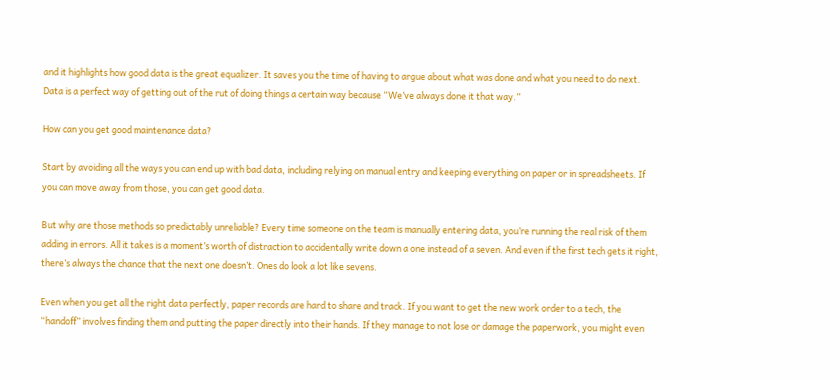and it highlights how good data is the great equalizer. It saves you the time of having to argue about what was done and what you need to do next. Data is a perfect way of getting out of the rut of doing things a certain way because “We’ve always done it that way.”

How can you get good maintenance data?

Start by avoiding all the ways you can end up with bad data, including relying on manual entry and keeping everything on paper or in spreadsheets. If you can move away from those, you can get good data.

But why are those methods so predictably unreliable? Every time someone on the team is manually entering data, you’re running the real risk of them adding in errors. All it takes is a moment’s worth of distraction to accidentally write down a one instead of a seven. And even if the first tech gets it right, there’s always the chance that the next one doesn’t. Ones do look a lot like sevens.

Even when you get all the right data perfectly, paper records are hard to share and track. If you want to get the new work order to a tech, the “handoff” involves finding them and putting the paper directly into their hands. If they manage to not lose or damage the paperwork, you might even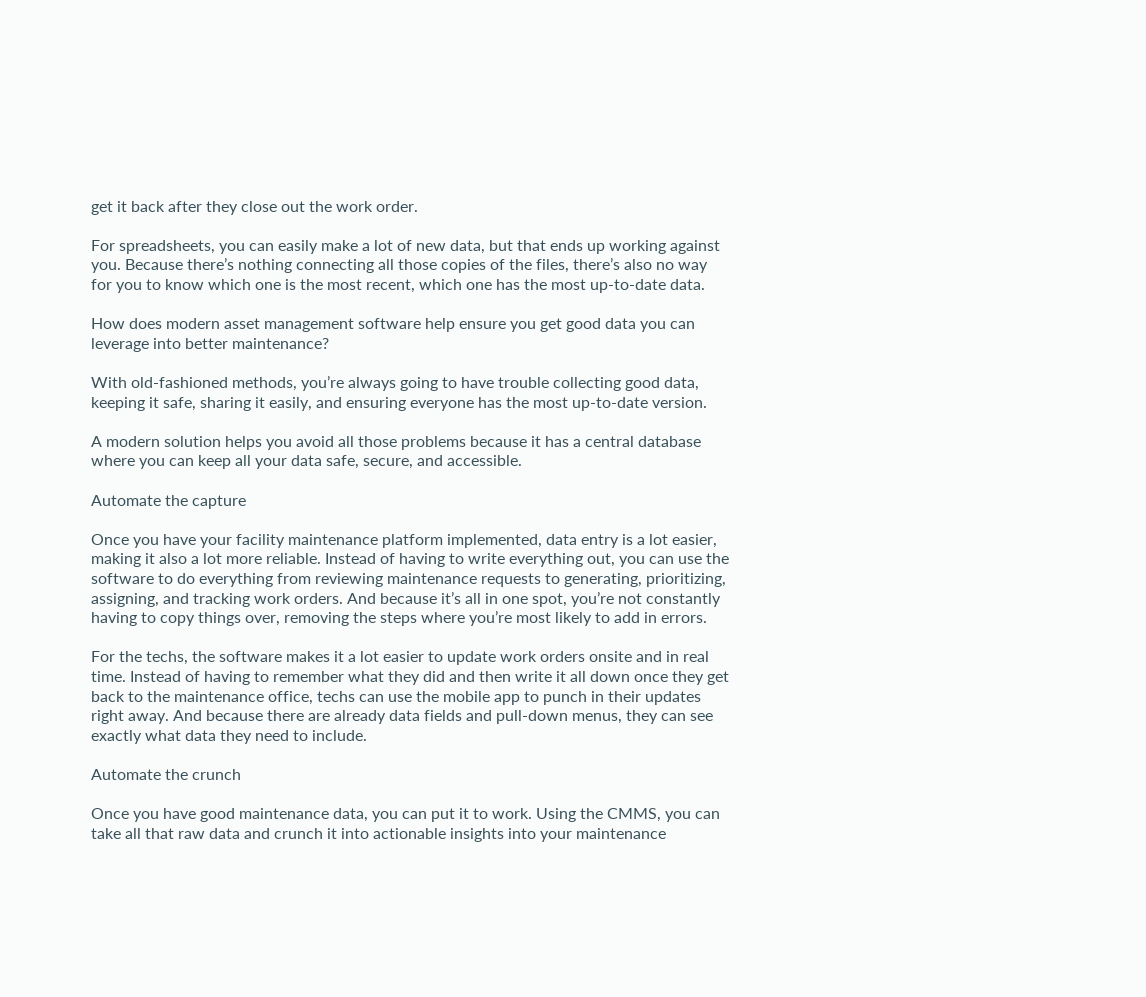get it back after they close out the work order.

For spreadsheets, you can easily make a lot of new data, but that ends up working against you. Because there’s nothing connecting all those copies of the files, there’s also no way for you to know which one is the most recent, which one has the most up-to-date data.

How does modern asset management software help ensure you get good data you can leverage into better maintenance?

With old-fashioned methods, you’re always going to have trouble collecting good data, keeping it safe, sharing it easily, and ensuring everyone has the most up-to-date version.

A modern solution helps you avoid all those problems because it has a central database where you can keep all your data safe, secure, and accessible.

Automate the capture

Once you have your facility maintenance platform implemented, data entry is a lot easier, making it also a lot more reliable. Instead of having to write everything out, you can use the software to do everything from reviewing maintenance requests to generating, prioritizing, assigning, and tracking work orders. And because it’s all in one spot, you’re not constantly having to copy things over, removing the steps where you’re most likely to add in errors.

For the techs, the software makes it a lot easier to update work orders onsite and in real time. Instead of having to remember what they did and then write it all down once they get back to the maintenance office, techs can use the mobile app to punch in their updates right away. And because there are already data fields and pull-down menus, they can see exactly what data they need to include.

Automate the crunch

Once you have good maintenance data, you can put it to work. Using the CMMS, you can take all that raw data and crunch it into actionable insights into your maintenance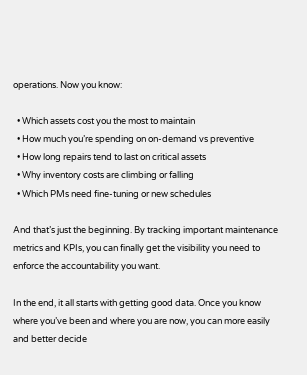operations. Now you know:

  • Which assets cost you the most to maintain
  • How much you’re spending on on-demand vs preventive
  • How long repairs tend to last on critical assets
  • Why inventory costs are climbing or falling
  • Which PMs need fine-tuning or new schedules

And that’s just the beginning. By tracking important maintenance metrics and KPIs, you can finally get the visibility you need to enforce the accountability you want.

In the end, it all starts with getting good data. Once you know where you’ve been and where you are now, you can more easily and better decide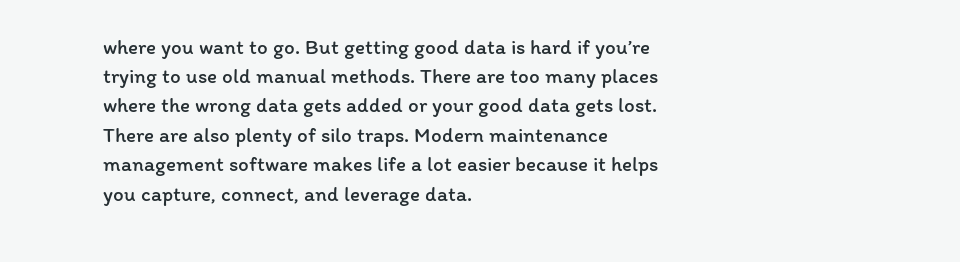where you want to go. But getting good data is hard if you’re trying to use old manual methods. There are too many places where the wrong data gets added or your good data gets lost. There are also plenty of silo traps. Modern maintenance management software makes life a lot easier because it helps you capture, connect, and leverage data.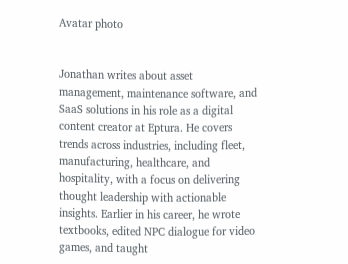Avatar photo


Jonathan writes about asset management, maintenance software, and SaaS solutions in his role as a digital content creator at Eptura. He covers trends across industries, including fleet, manufacturing, healthcare, and hospitality, with a focus on delivering thought leadership with actionable insights. Earlier in his career, he wrote textbooks, edited NPC dialogue for video games, and taught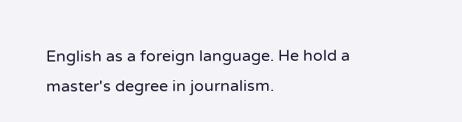English as a foreign language. He hold a master's degree in journalism.